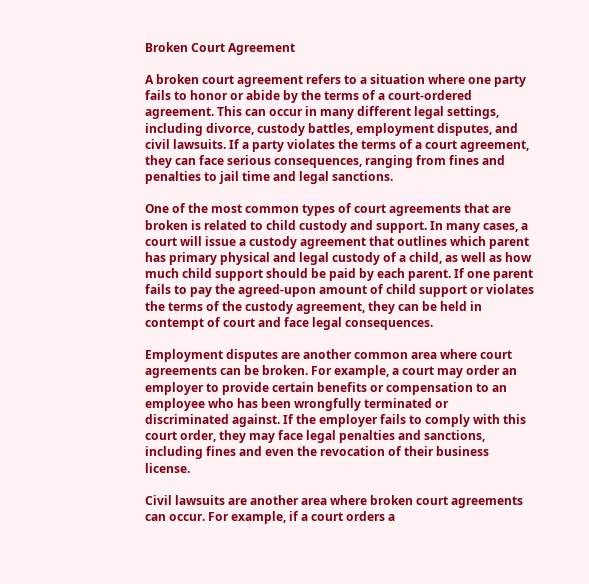Broken Court Agreement

A broken court agreement refers to a situation where one party fails to honor or abide by the terms of a court-ordered agreement. This can occur in many different legal settings, including divorce, custody battles, employment disputes, and civil lawsuits. If a party violates the terms of a court agreement, they can face serious consequences, ranging from fines and penalties to jail time and legal sanctions.

One of the most common types of court agreements that are broken is related to child custody and support. In many cases, a court will issue a custody agreement that outlines which parent has primary physical and legal custody of a child, as well as how much child support should be paid by each parent. If one parent fails to pay the agreed-upon amount of child support or violates the terms of the custody agreement, they can be held in contempt of court and face legal consequences.

Employment disputes are another common area where court agreements can be broken. For example, a court may order an employer to provide certain benefits or compensation to an employee who has been wrongfully terminated or discriminated against. If the employer fails to comply with this court order, they may face legal penalties and sanctions, including fines and even the revocation of their business license.

Civil lawsuits are another area where broken court agreements can occur. For example, if a court orders a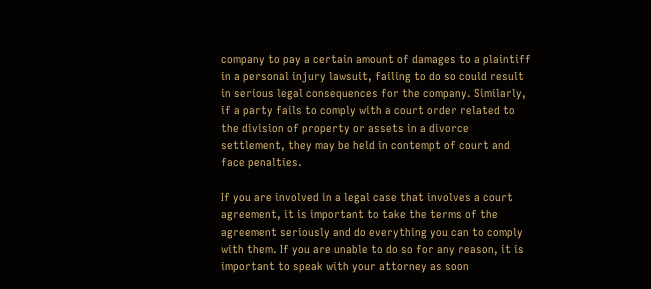company to pay a certain amount of damages to a plaintiff in a personal injury lawsuit, failing to do so could result in serious legal consequences for the company. Similarly, if a party fails to comply with a court order related to the division of property or assets in a divorce settlement, they may be held in contempt of court and face penalties.

If you are involved in a legal case that involves a court agreement, it is important to take the terms of the agreement seriously and do everything you can to comply with them. If you are unable to do so for any reason, it is important to speak with your attorney as soon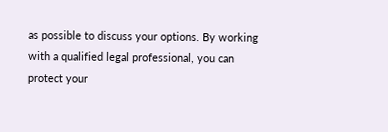as possible to discuss your options. By working with a qualified legal professional, you can protect your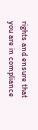rights and ensure that you are in compliance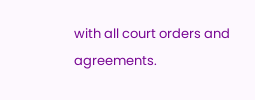with all court orders and agreements.